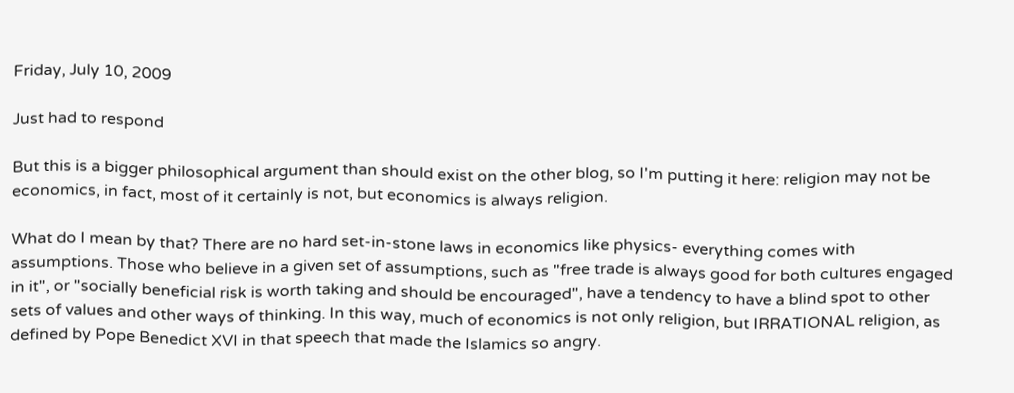Friday, July 10, 2009

Just had to respond

But this is a bigger philosophical argument than should exist on the other blog, so I'm putting it here: religion may not be economics, in fact, most of it certainly is not, but economics is always religion.

What do I mean by that? There are no hard set-in-stone laws in economics like physics- everything comes with assumptions. Those who believe in a given set of assumptions, such as "free trade is always good for both cultures engaged in it", or "socially beneficial risk is worth taking and should be encouraged", have a tendency to have a blind spot to other sets of values and other ways of thinking. In this way, much of economics is not only religion, but IRRATIONAL religion, as defined by Pope Benedict XVI in that speech that made the Islamics so angry.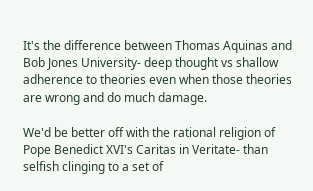It's the difference between Thomas Aquinas and Bob Jones University- deep thought vs shallow adherence to theories even when those theories are wrong and do much damage.

We'd be better off with the rational religion of Pope Benedict XVI's Caritas in Veritate- than selfish clinging to a set of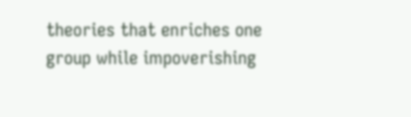theories that enriches one group while impoverishing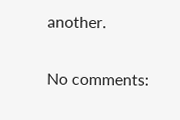another.

No comments: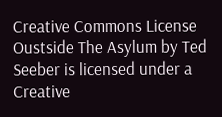Creative Commons License
Oustside The Asylum by Ted Seeber is licensed under a Creative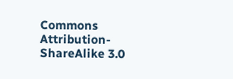Commons Attribution-ShareAlike 3.0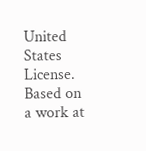United States License.
Based on a work at